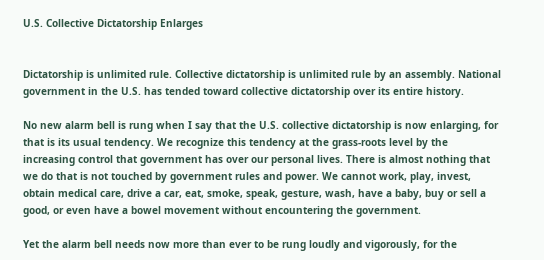U.S. Collective Dictatorship Enlarges


Dictatorship is unlimited rule. Collective dictatorship is unlimited rule by an assembly. National government in the U.S. has tended toward collective dictatorship over its entire history.

No new alarm bell is rung when I say that the U.S. collective dictatorship is now enlarging, for that is its usual tendency. We recognize this tendency at the grass-roots level by the increasing control that government has over our personal lives. There is almost nothing that we do that is not touched by government rules and power. We cannot work, play, invest, obtain medical care, drive a car, eat, smoke, speak, gesture, wash, have a baby, buy or sell a good, or even have a bowel movement without encountering the government.

Yet the alarm bell needs now more than ever to be rung loudly and vigorously, for the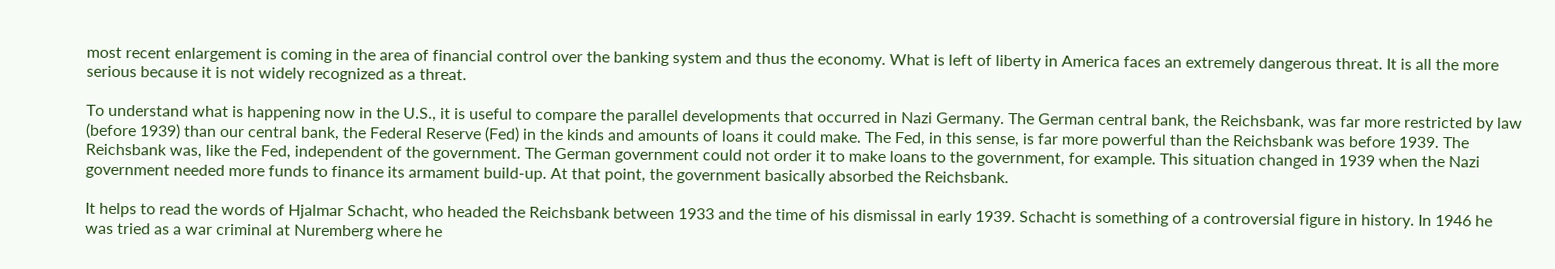most recent enlargement is coming in the area of financial control over the banking system and thus the economy. What is left of liberty in America faces an extremely dangerous threat. It is all the more serious because it is not widely recognized as a threat.

To understand what is happening now in the U.S., it is useful to compare the parallel developments that occurred in Nazi Germany. The German central bank, the Reichsbank, was far more restricted by law (before 1939) than our central bank, the Federal Reserve (Fed) in the kinds and amounts of loans it could make. The Fed, in this sense, is far more powerful than the Reichsbank was before 1939. The Reichsbank was, like the Fed, independent of the government. The German government could not order it to make loans to the government, for example. This situation changed in 1939 when the Nazi government needed more funds to finance its armament build-up. At that point, the government basically absorbed the Reichsbank.

It helps to read the words of Hjalmar Schacht, who headed the Reichsbank between 1933 and the time of his dismissal in early 1939. Schacht is something of a controversial figure in history. In 1946 he was tried as a war criminal at Nuremberg where he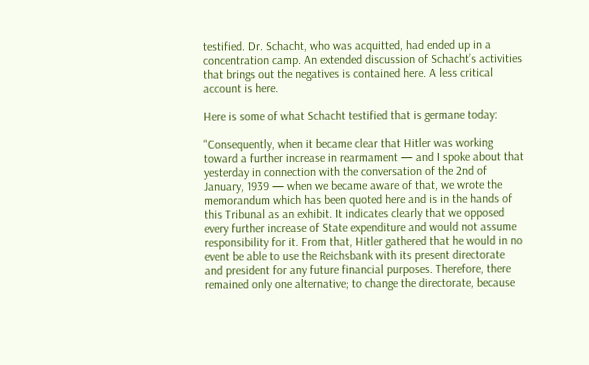testified. Dr. Schacht, who was acquitted, had ended up in a concentration camp. An extended discussion of Schacht’s activities that brings out the negatives is contained here. A less critical account is here.

Here is some of what Schacht testified that is germane today:

"Consequently, when it became clear that Hitler was working toward a further increase in rearmament — and I spoke about that yesterday in connection with the conversation of the 2nd of January, 1939 — when we became aware of that, we wrote the memorandum which has been quoted here and is in the hands of this Tribunal as an exhibit. It indicates clearly that we opposed every further increase of State expenditure and would not assume responsibility for it. From that, Hitler gathered that he would in no event be able to use the Reichsbank with its present directorate and president for any future financial purposes. Therefore, there remained only one alternative; to change the directorate, because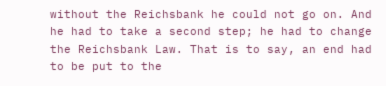without the Reichsbank he could not go on. And he had to take a second step; he had to change the Reichsbank Law. That is to say, an end had to be put to the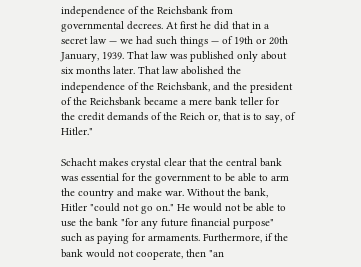independence of the Reichsbank from governmental decrees. At first he did that in a secret law — we had such things — of 19th or 20th January, 1939. That law was published only about six months later. That law abolished the independence of the Reichsbank, and the president of the Reichsbank became a mere bank teller for the credit demands of the Reich or, that is to say, of Hitler."

Schacht makes crystal clear that the central bank was essential for the government to be able to arm the country and make war. Without the bank, Hitler "could not go on." He would not be able to use the bank "for any future financial purpose" such as paying for armaments. Furthermore, if the bank would not cooperate, then "an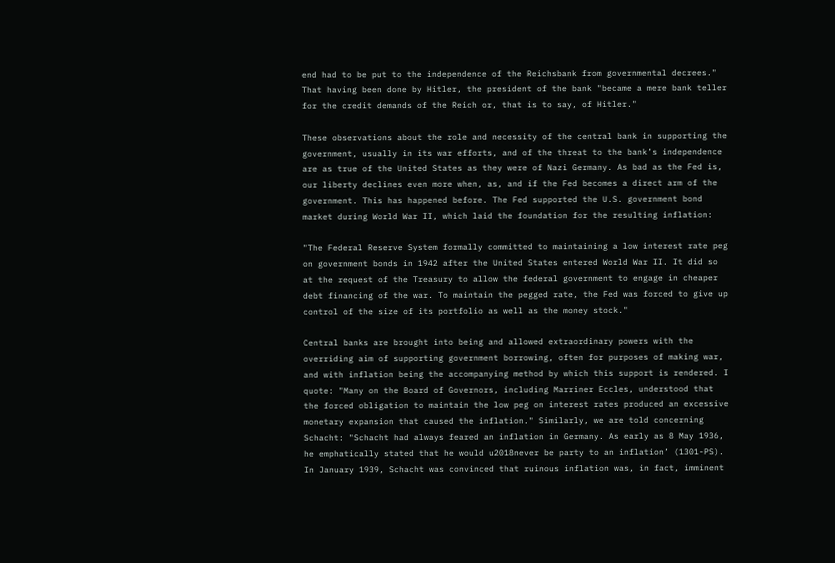end had to be put to the independence of the Reichsbank from governmental decrees." That having been done by Hitler, the president of the bank "became a mere bank teller for the credit demands of the Reich or, that is to say, of Hitler."

These observations about the role and necessity of the central bank in supporting the government, usually in its war efforts, and of the threat to the bank’s independence are as true of the United States as they were of Nazi Germany. As bad as the Fed is, our liberty declines even more when, as, and if the Fed becomes a direct arm of the government. This has happened before. The Fed supported the U.S. government bond market during World War II, which laid the foundation for the resulting inflation:

"The Federal Reserve System formally committed to maintaining a low interest rate peg on government bonds in 1942 after the United States entered World War II. It did so at the request of the Treasury to allow the federal government to engage in cheaper debt financing of the war. To maintain the pegged rate, the Fed was forced to give up control of the size of its portfolio as well as the money stock."

Central banks are brought into being and allowed extraordinary powers with the overriding aim of supporting government borrowing, often for purposes of making war, and with inflation being the accompanying method by which this support is rendered. I quote: "Many on the Board of Governors, including Marriner Eccles, understood that the forced obligation to maintain the low peg on interest rates produced an excessive monetary expansion that caused the inflation." Similarly, we are told concerning Schacht: "Schacht had always feared an inflation in Germany. As early as 8 May 1936, he emphatically stated that he would u2018never be party to an inflation’ (1301-PS). In January 1939, Schacht was convinced that ruinous inflation was, in fact, imminent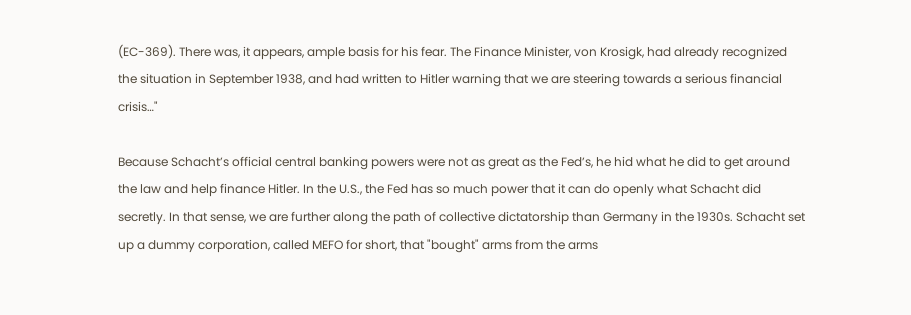(EC-369). There was, it appears, ample basis for his fear. The Finance Minister, von Krosigk, had already recognized the situation in September 1938, and had written to Hitler warning that we are steering towards a serious financial crisis…"

Because Schacht’s official central banking powers were not as great as the Fed’s, he hid what he did to get around the law and help finance Hitler. In the U.S., the Fed has so much power that it can do openly what Schacht did secretly. In that sense, we are further along the path of collective dictatorship than Germany in the 1930s. Schacht set up a dummy corporation, called MEFO for short, that "bought" arms from the arms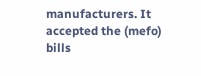manufacturers. It accepted the (mefo) bills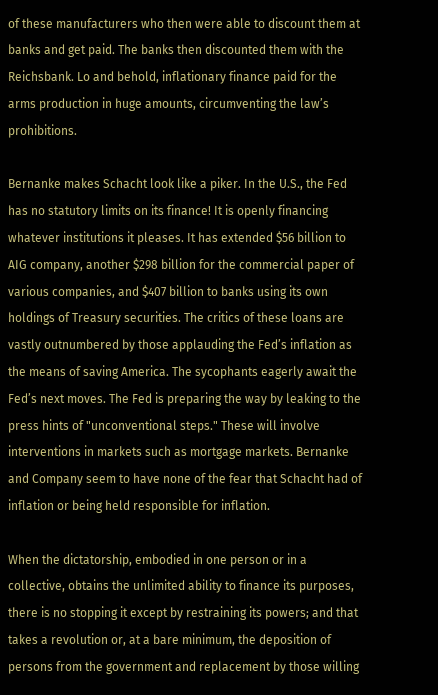of these manufacturers who then were able to discount them at banks and get paid. The banks then discounted them with the Reichsbank. Lo and behold, inflationary finance paid for the arms production in huge amounts, circumventing the law’s prohibitions.

Bernanke makes Schacht look like a piker. In the U.S., the Fed has no statutory limits on its finance! It is openly financing whatever institutions it pleases. It has extended $56 billion to AIG company, another $298 billion for the commercial paper of various companies, and $407 billion to banks using its own holdings of Treasury securities. The critics of these loans are vastly outnumbered by those applauding the Fed’s inflation as the means of saving America. The sycophants eagerly await the Fed’s next moves. The Fed is preparing the way by leaking to the press hints of "unconventional steps." These will involve interventions in markets such as mortgage markets. Bernanke and Company seem to have none of the fear that Schacht had of inflation or being held responsible for inflation.

When the dictatorship, embodied in one person or in a collective, obtains the unlimited ability to finance its purposes, there is no stopping it except by restraining its powers; and that takes a revolution or, at a bare minimum, the deposition of persons from the government and replacement by those willing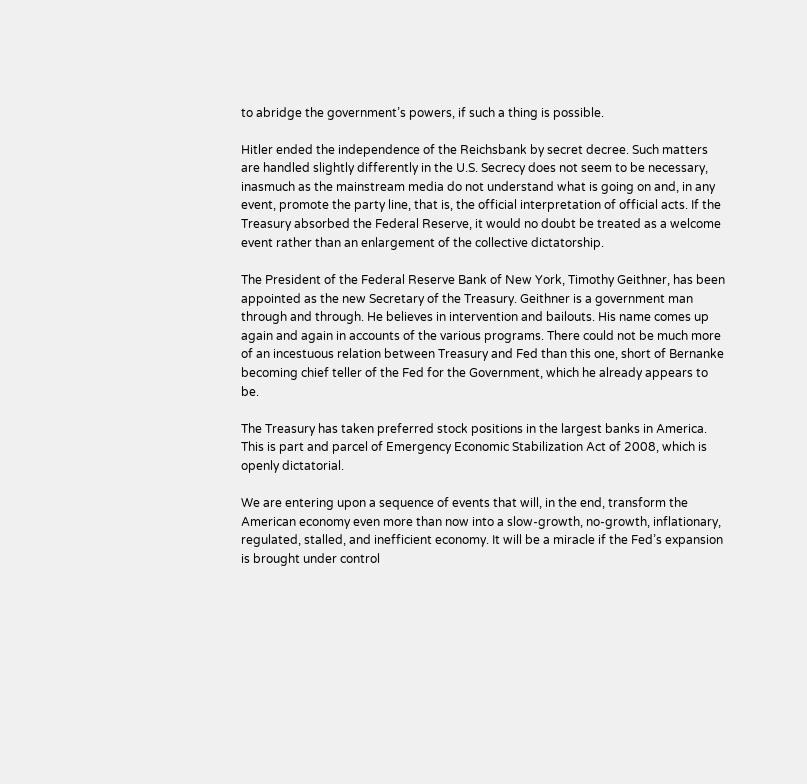to abridge the government’s powers, if such a thing is possible.

Hitler ended the independence of the Reichsbank by secret decree. Such matters are handled slightly differently in the U.S. Secrecy does not seem to be necessary, inasmuch as the mainstream media do not understand what is going on and, in any event, promote the party line, that is, the official interpretation of official acts. If the Treasury absorbed the Federal Reserve, it would no doubt be treated as a welcome event rather than an enlargement of the collective dictatorship.

The President of the Federal Reserve Bank of New York, Timothy Geithner, has been appointed as the new Secretary of the Treasury. Geithner is a government man through and through. He believes in intervention and bailouts. His name comes up again and again in accounts of the various programs. There could not be much more of an incestuous relation between Treasury and Fed than this one, short of Bernanke becoming chief teller of the Fed for the Government, which he already appears to be.

The Treasury has taken preferred stock positions in the largest banks in America. This is part and parcel of Emergency Economic Stabilization Act of 2008, which is openly dictatorial.

We are entering upon a sequence of events that will, in the end, transform the American economy even more than now into a slow-growth, no-growth, inflationary, regulated, stalled, and inefficient economy. It will be a miracle if the Fed’s expansion is brought under control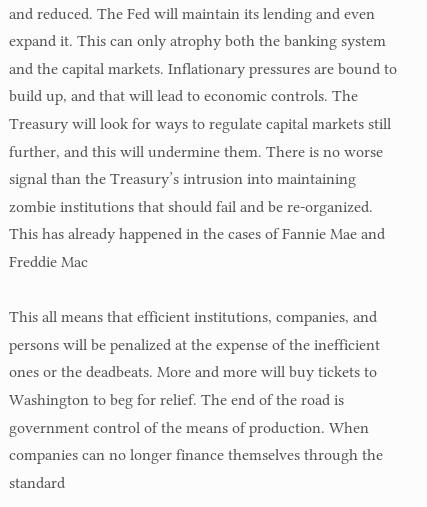and reduced. The Fed will maintain its lending and even expand it. This can only atrophy both the banking system and the capital markets. Inflationary pressures are bound to build up, and that will lead to economic controls. The Treasury will look for ways to regulate capital markets still further, and this will undermine them. There is no worse signal than the Treasury’s intrusion into maintaining zombie institutions that should fail and be re-organized. This has already happened in the cases of Fannie Mae and Freddie Mac

This all means that efficient institutions, companies, and persons will be penalized at the expense of the inefficient ones or the deadbeats. More and more will buy tickets to Washington to beg for relief. The end of the road is government control of the means of production. When companies can no longer finance themselves through the standard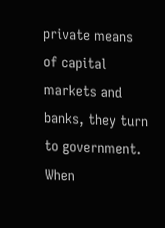private means of capital markets and banks, they turn to government. When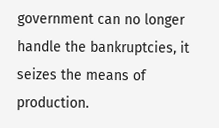government can no longer handle the bankruptcies, it seizes the means of production.